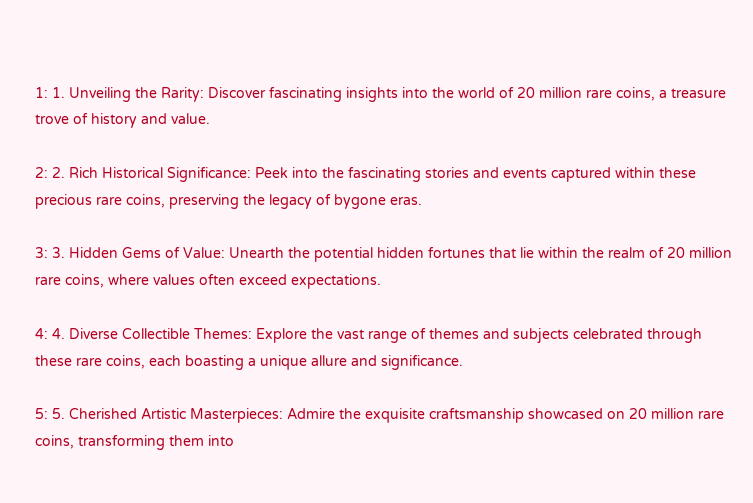1: 1. Unveiling the Rarity: Discover fascinating insights into the world of 20 million rare coins, a treasure trove of history and value.

2: 2. Rich Historical Significance: Peek into the fascinating stories and events captured within these precious rare coins, preserving the legacy of bygone eras.

3: 3. Hidden Gems of Value: Unearth the potential hidden fortunes that lie within the realm of 20 million rare coins, where values often exceed expectations.

4: 4. Diverse Collectible Themes: Explore the vast range of themes and subjects celebrated through these rare coins, each boasting a unique allure and significance.

5: 5. Cherished Artistic Masterpieces: Admire the exquisite craftsmanship showcased on 20 million rare coins, transforming them into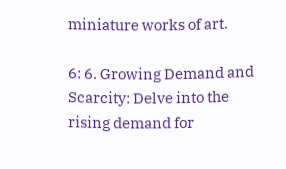miniature works of art.

6: 6. Growing Demand and Scarcity: Delve into the rising demand for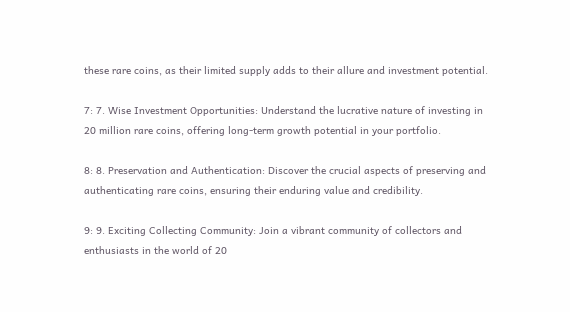these rare coins, as their limited supply adds to their allure and investment potential.

7: 7. Wise Investment Opportunities: Understand the lucrative nature of investing in 20 million rare coins, offering long-term growth potential in your portfolio.

8: 8. Preservation and Authentication: Discover the crucial aspects of preserving and authenticating rare coins, ensuring their enduring value and credibility.

9: 9. Exciting Collecting Community: Join a vibrant community of collectors and enthusiasts in the world of 20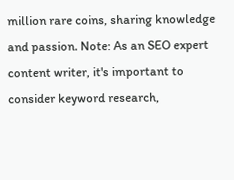million rare coins, sharing knowledge and passion. Note: As an SEO expert content writer, it's important to consider keyword research,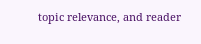topic relevance, and reader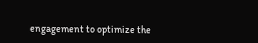engagement to optimize the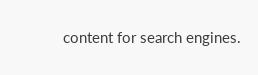content for search engines.